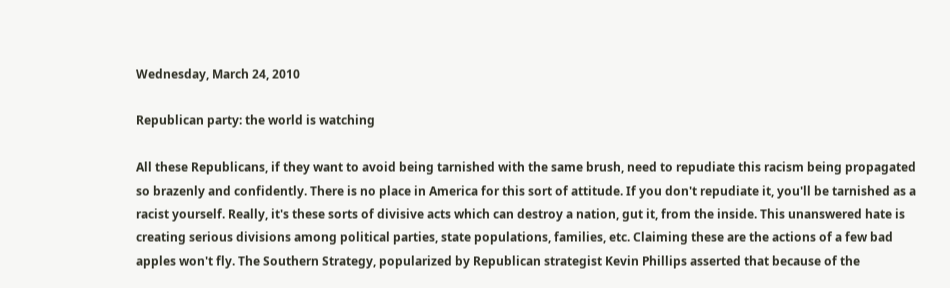Wednesday, March 24, 2010

Republican party: the world is watching

All these Republicans, if they want to avoid being tarnished with the same brush, need to repudiate this racism being propagated so brazenly and confidently. There is no place in America for this sort of attitude. If you don't repudiate it, you'll be tarnished as a racist yourself. Really, it's these sorts of divisive acts which can destroy a nation, gut it, from the inside. This unanswered hate is creating serious divisions among political parties, state populations, families, etc. Claiming these are the actions of a few bad apples won't fly. The Southern Strategy, popularized by Republican strategist Kevin Phillips asserted that because of the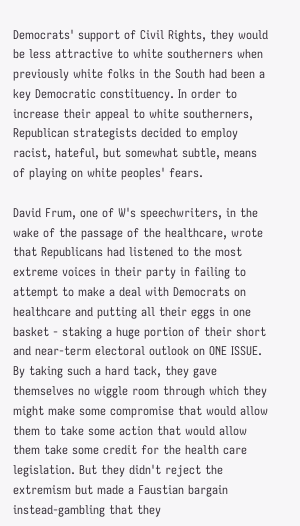Democrats' support of Civil Rights, they would be less attractive to white southerners when previously white folks in the South had been a key Democratic constituency. In order to increase their appeal to white southerners, Republican strategists decided to employ racist, hateful, but somewhat subtle, means of playing on white peoples' fears.

David Frum, one of W's speechwriters, in the wake of the passage of the healthcare, wrote that Republicans had listened to the most extreme voices in their party in failing to attempt to make a deal with Democrats on healthcare and putting all their eggs in one basket - staking a huge portion of their short and near-term electoral outlook on ONE ISSUE. By taking such a hard tack, they gave themselves no wiggle room through which they might make some compromise that would allow them to take some action that would allow them take some credit for the health care legislation. But they didn't reject the extremism but made a Faustian bargain instead-gambling that they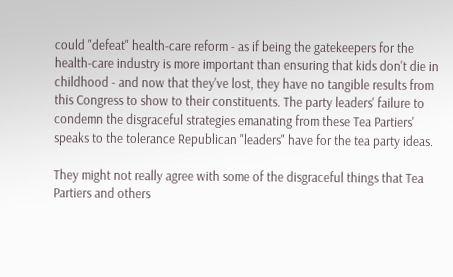could "defeat" health-care reform - as if being the gatekeepers for the health-care industry is more important than ensuring that kids don't die in childhood - and now that they've lost, they have no tangible results from this Congress to show to their constituents. The party leaders' failure to condemn the disgraceful strategies emanating from these Tea Partiers' speaks to the tolerance Republican "leaders" have for the tea party ideas.

They might not really agree with some of the disgraceful things that Tea Partiers and others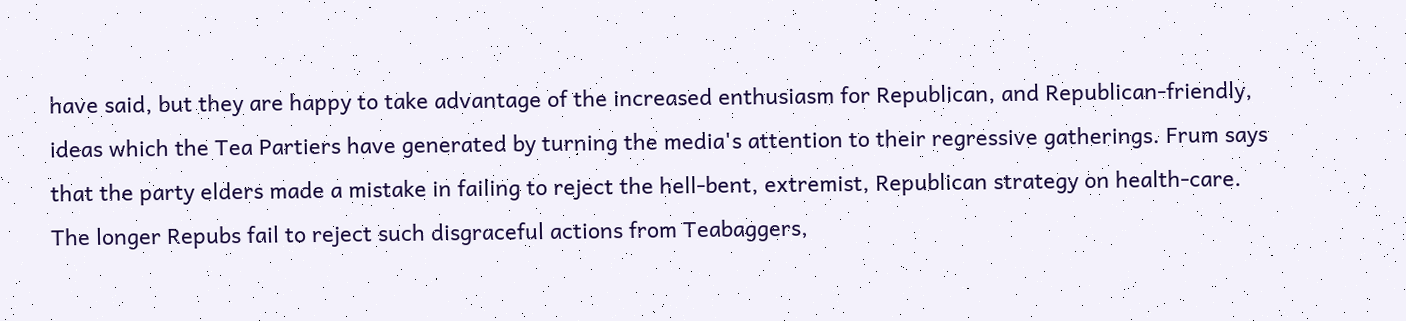have said, but they are happy to take advantage of the increased enthusiasm for Republican, and Republican-friendly, ideas which the Tea Partiers have generated by turning the media's attention to their regressive gatherings. Frum says that the party elders made a mistake in failing to reject the hell-bent, extremist, Republican strategy on health-care. The longer Repubs fail to reject such disgraceful actions from Teabaggers,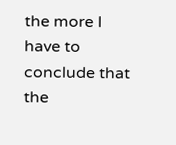the more I have to conclude that the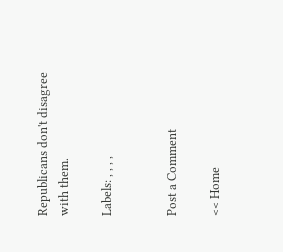Republicans don't disagree with them.

Labels: , , , ,


Post a Comment

<< Home